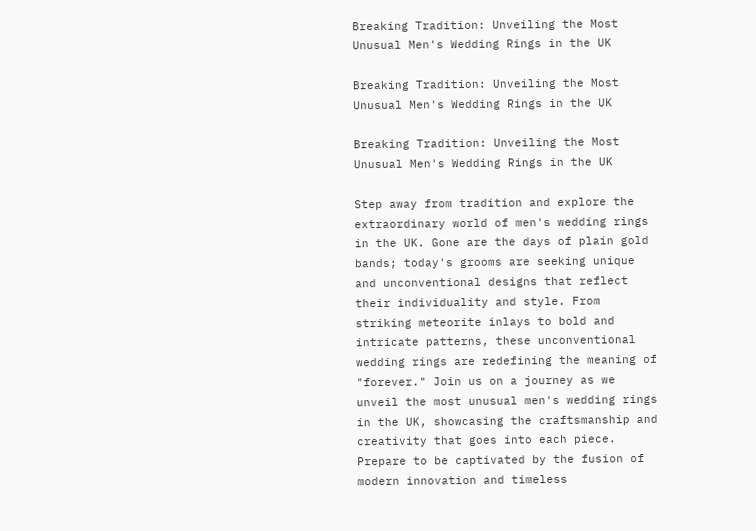Breaking Tradition: Unveiling the Most Unusual Men's Wedding Rings in the UK

Breaking Tradition: Unveiling the Most Unusual Men's Wedding Rings in the UK

Breaking Tradition: Unveiling the Most Unusual Men's Wedding Rings in the UK

Step away from tradition and explore the extraordinary world of men's wedding rings in the UK. Gone are the days of plain gold bands; today's grooms are seeking unique and unconventional designs that reflect their individuality and style. From striking meteorite inlays to bold and intricate patterns, these unconventional wedding rings are redefining the meaning of "forever." Join us on a journey as we unveil the most unusual men's wedding rings in the UK, showcasing the craftsmanship and creativity that goes into each piece. Prepare to be captivated by the fusion of modern innovation and timeless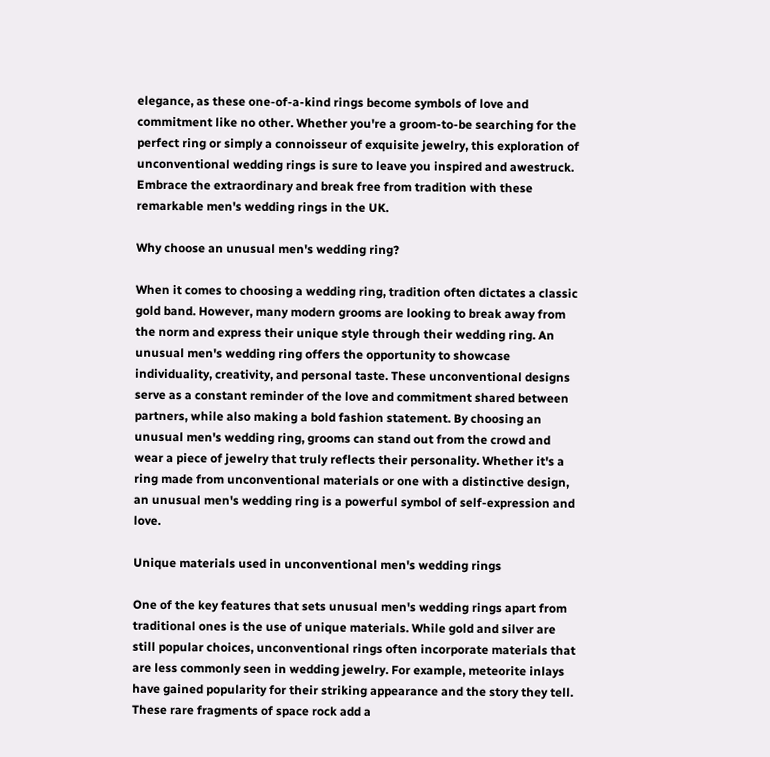elegance, as these one-of-a-kind rings become symbols of love and commitment like no other. Whether you're a groom-to-be searching for the perfect ring or simply a connoisseur of exquisite jewelry, this exploration of unconventional wedding rings is sure to leave you inspired and awestruck. Embrace the extraordinary and break free from tradition with these remarkable men's wedding rings in the UK.

Why choose an unusual men's wedding ring?

When it comes to choosing a wedding ring, tradition often dictates a classic gold band. However, many modern grooms are looking to break away from the norm and express their unique style through their wedding ring. An unusual men's wedding ring offers the opportunity to showcase individuality, creativity, and personal taste. These unconventional designs serve as a constant reminder of the love and commitment shared between partners, while also making a bold fashion statement. By choosing an unusual men's wedding ring, grooms can stand out from the crowd and wear a piece of jewelry that truly reflects their personality. Whether it's a ring made from unconventional materials or one with a distinctive design, an unusual men's wedding ring is a powerful symbol of self-expression and love.

Unique materials used in unconventional men's wedding rings

One of the key features that sets unusual men's wedding rings apart from traditional ones is the use of unique materials. While gold and silver are still popular choices, unconventional rings often incorporate materials that are less commonly seen in wedding jewelry. For example, meteorite inlays have gained popularity for their striking appearance and the story they tell. These rare fragments of space rock add a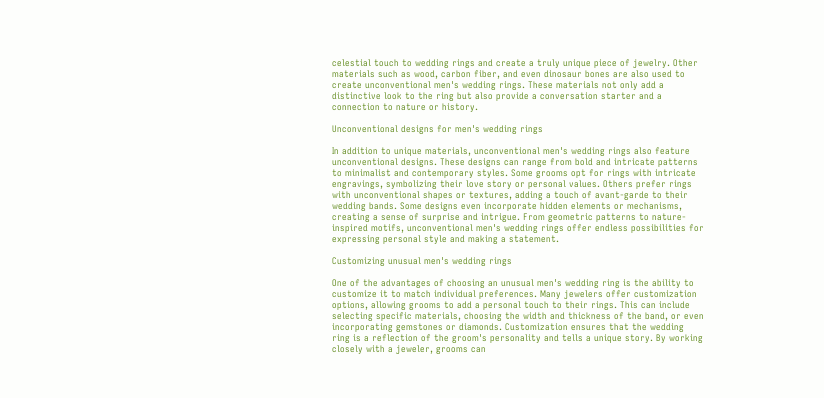celestial touch to wedding rings and create a truly unique piece of jewelry. Other materials such as wood, carbon fiber, and even dinosaur bones are also used to create unconventional men's wedding rings. These materials not only add a distinctive look to the ring but also provide a conversation starter and a connection to nature or history.

Unconventional designs for men's wedding rings

In addition to unique materials, unconventional men's wedding rings also feature unconventional designs. These designs can range from bold and intricate patterns to minimalist and contemporary styles. Some grooms opt for rings with intricate engravings, symbolizing their love story or personal values. Others prefer rings with unconventional shapes or textures, adding a touch of avant-garde to their wedding bands. Some designs even incorporate hidden elements or mechanisms, creating a sense of surprise and intrigue. From geometric patterns to nature-inspired motifs, unconventional men's wedding rings offer endless possibilities for expressing personal style and making a statement.

Customizing unusual men's wedding rings

One of the advantages of choosing an unusual men's wedding ring is the ability to customize it to match individual preferences. Many jewelers offer customization options, allowing grooms to add a personal touch to their rings. This can include selecting specific materials, choosing the width and thickness of the band, or even incorporating gemstones or diamonds. Customization ensures that the wedding ring is a reflection of the groom's personality and tells a unique story. By working closely with a jeweler, grooms can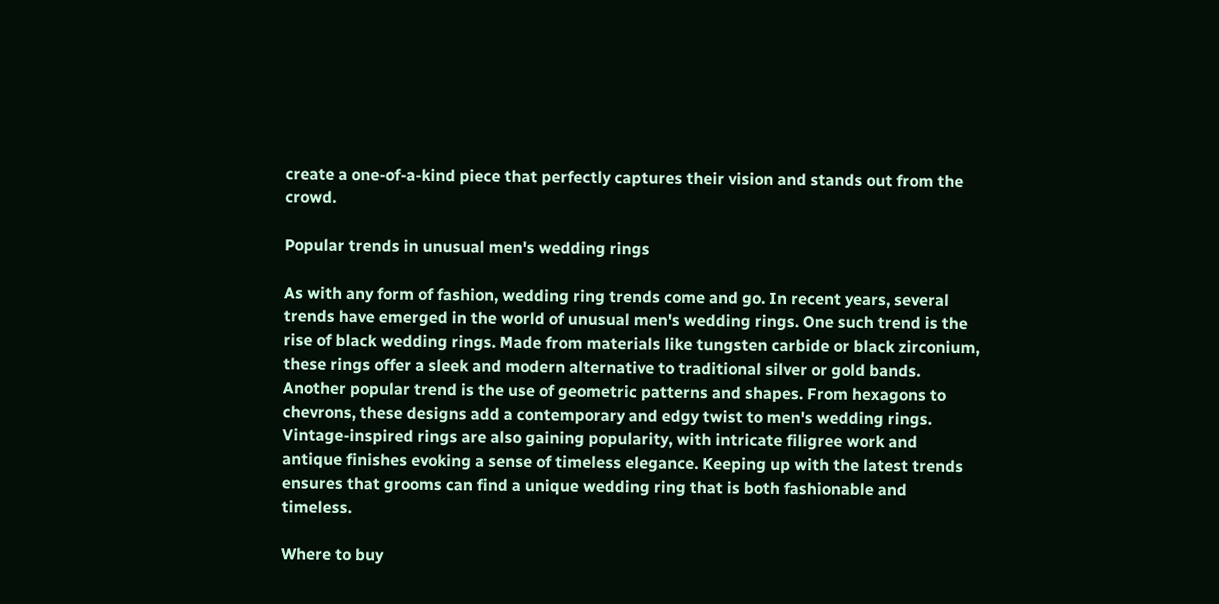create a one-of-a-kind piece that perfectly captures their vision and stands out from the crowd.

Popular trends in unusual men's wedding rings

As with any form of fashion, wedding ring trends come and go. In recent years, several trends have emerged in the world of unusual men's wedding rings. One such trend is the rise of black wedding rings. Made from materials like tungsten carbide or black zirconium, these rings offer a sleek and modern alternative to traditional silver or gold bands. Another popular trend is the use of geometric patterns and shapes. From hexagons to chevrons, these designs add a contemporary and edgy twist to men's wedding rings. Vintage-inspired rings are also gaining popularity, with intricate filigree work and antique finishes evoking a sense of timeless elegance. Keeping up with the latest trends ensures that grooms can find a unique wedding ring that is both fashionable and timeless.

Where to buy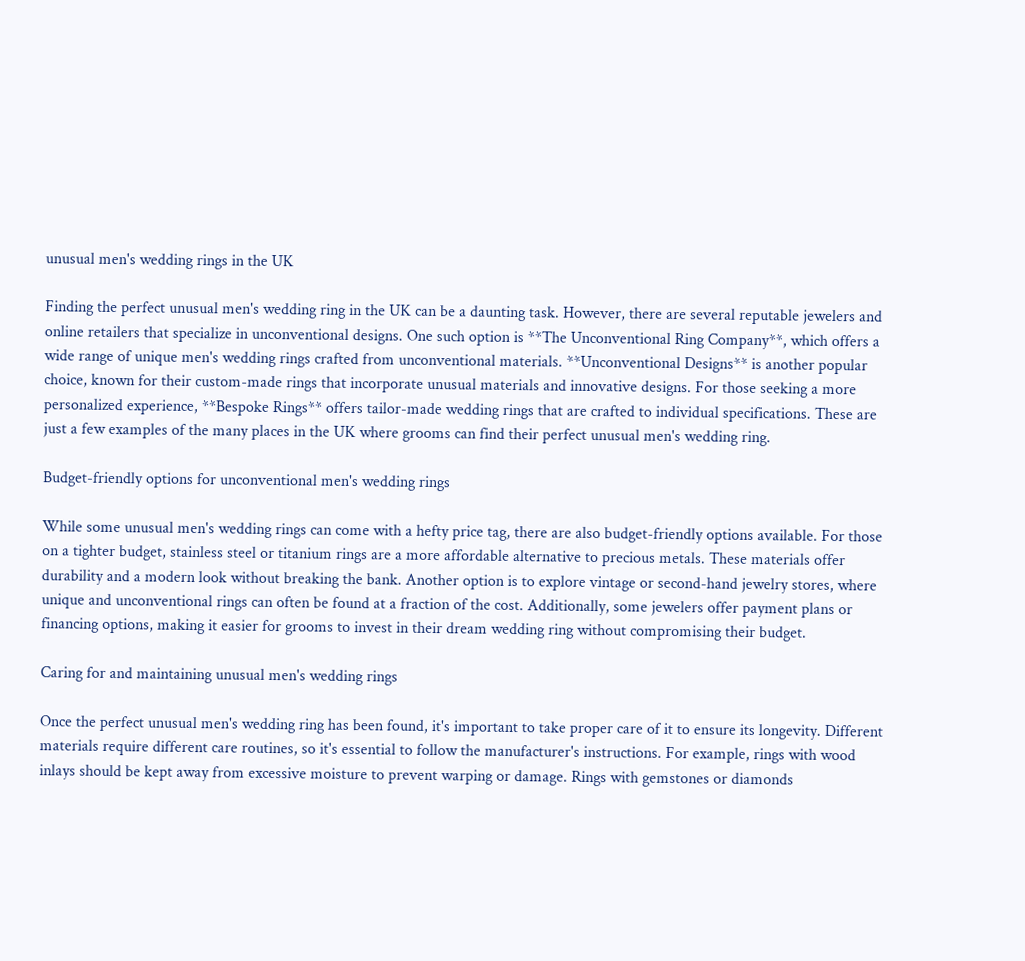unusual men's wedding rings in the UK

Finding the perfect unusual men's wedding ring in the UK can be a daunting task. However, there are several reputable jewelers and online retailers that specialize in unconventional designs. One such option is **The Unconventional Ring Company**, which offers a wide range of unique men's wedding rings crafted from unconventional materials. **Unconventional Designs** is another popular choice, known for their custom-made rings that incorporate unusual materials and innovative designs. For those seeking a more personalized experience, **Bespoke Rings** offers tailor-made wedding rings that are crafted to individual specifications. These are just a few examples of the many places in the UK where grooms can find their perfect unusual men's wedding ring.

Budget-friendly options for unconventional men's wedding rings

While some unusual men's wedding rings can come with a hefty price tag, there are also budget-friendly options available. For those on a tighter budget, stainless steel or titanium rings are a more affordable alternative to precious metals. These materials offer durability and a modern look without breaking the bank. Another option is to explore vintage or second-hand jewelry stores, where unique and unconventional rings can often be found at a fraction of the cost. Additionally, some jewelers offer payment plans or financing options, making it easier for grooms to invest in their dream wedding ring without compromising their budget.

Caring for and maintaining unusual men's wedding rings

Once the perfect unusual men's wedding ring has been found, it's important to take proper care of it to ensure its longevity. Different materials require different care routines, so it's essential to follow the manufacturer's instructions. For example, rings with wood inlays should be kept away from excessive moisture to prevent warping or damage. Rings with gemstones or diamonds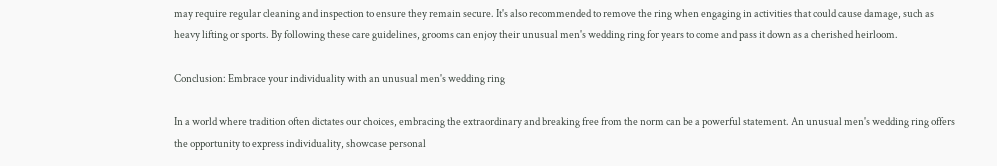may require regular cleaning and inspection to ensure they remain secure. It's also recommended to remove the ring when engaging in activities that could cause damage, such as heavy lifting or sports. By following these care guidelines, grooms can enjoy their unusual men's wedding ring for years to come and pass it down as a cherished heirloom.

Conclusion: Embrace your individuality with an unusual men's wedding ring

In a world where tradition often dictates our choices, embracing the extraordinary and breaking free from the norm can be a powerful statement. An unusual men's wedding ring offers the opportunity to express individuality, showcase personal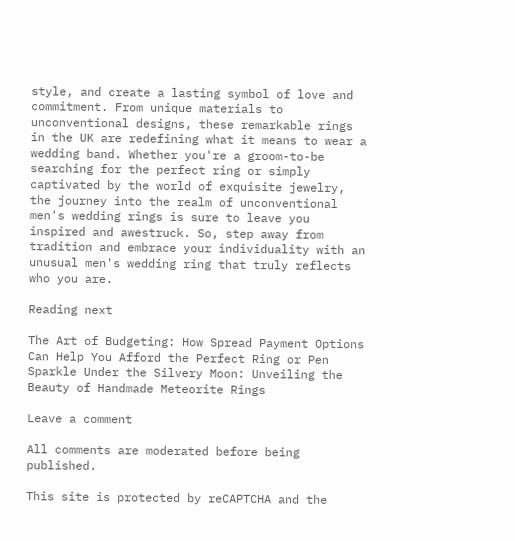style, and create a lasting symbol of love and commitment. From unique materials to unconventional designs, these remarkable rings in the UK are redefining what it means to wear a wedding band. Whether you're a groom-to-be searching for the perfect ring or simply captivated by the world of exquisite jewelry, the journey into the realm of unconventional men's wedding rings is sure to leave you inspired and awestruck. So, step away from tradition and embrace your individuality with an unusual men's wedding ring that truly reflects who you are.

Reading next

The Art of Budgeting: How Spread Payment Options Can Help You Afford the Perfect Ring or Pen
Sparkle Under the Silvery Moon: Unveiling the Beauty of Handmade Meteorite Rings

Leave a comment

All comments are moderated before being published.

This site is protected by reCAPTCHA and the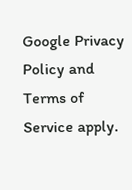Google Privacy Policy and Terms of Service apply.